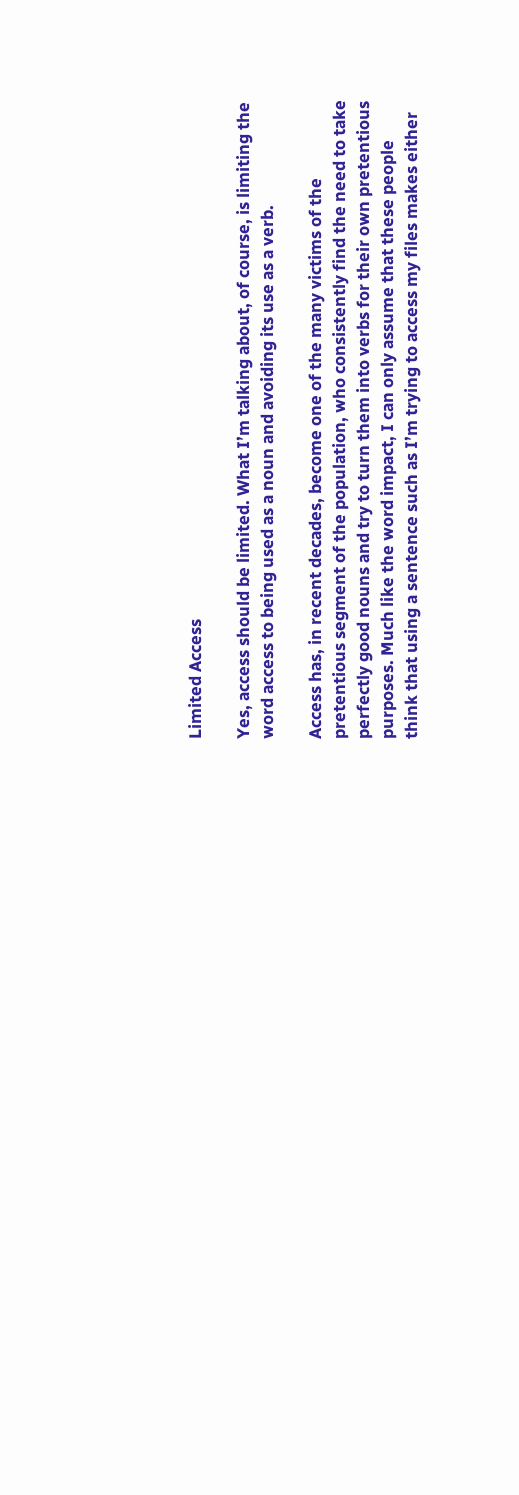Limited Access

Yes, access should be limited. What I’m talking about, of course, is limiting the word access to being used as a noun and avoiding its use as a verb.

Access has, in recent decades, become one of the many victims of the pretentious segment of the population, who consistently find the need to take perfectly good nouns and try to turn them into verbs for their own pretentious purposes. Much like the word impact, I can only assume that these people think that using a sentence such as I’m trying to access my files makes either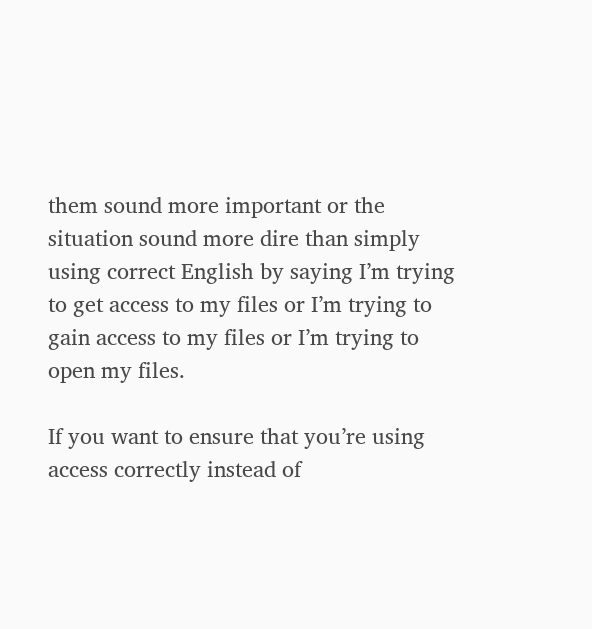them sound more important or the situation sound more dire than simply using correct English by saying I’m trying to get access to my files or I’m trying to gain access to my files or I’m trying to open my files.

If you want to ensure that you’re using access correctly instead of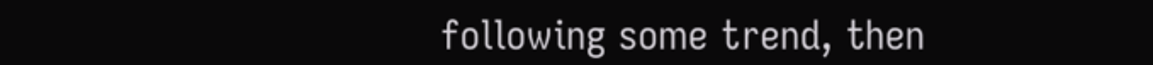following some trend, then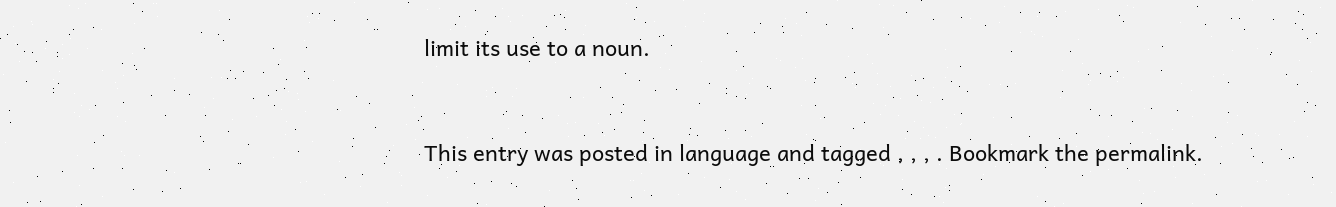limit its use to a noun.


This entry was posted in language and tagged , , , . Bookmark the permalink.